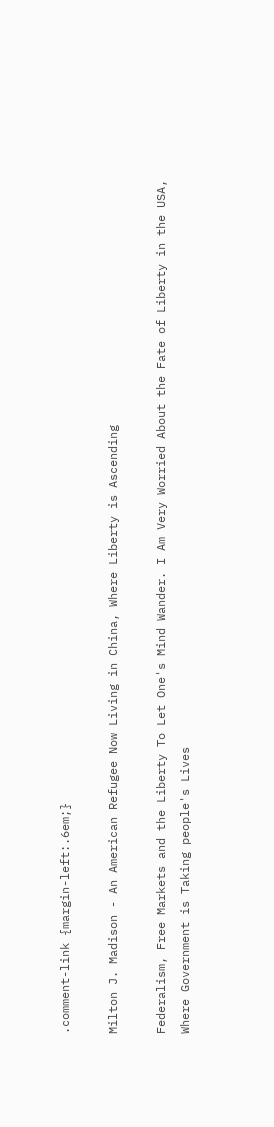.comment-link {margin-left:.6em;}

Milton J. Madison - An American Refugee Now Living in China, Where Liberty is Ascending

Federalism, Free Markets and the Liberty To Let One's Mind Wander. I Am Very Worried About the Fate of Liberty in the USA, Where Government is Taking people's Lives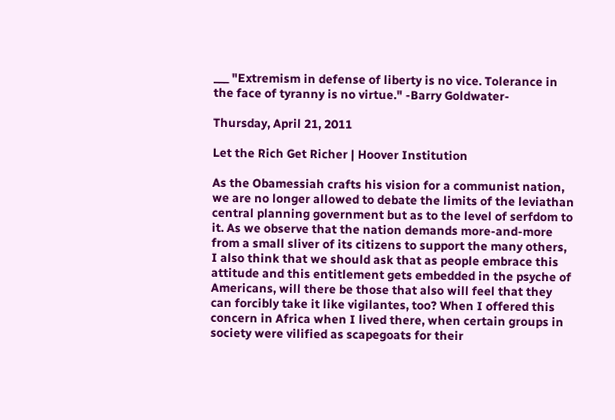___ "Extremism in defense of liberty is no vice. Tolerance in the face of tyranny is no virtue." -Barry Goldwater-

Thursday, April 21, 2011

Let the Rich Get Richer | Hoover Institution

As the Obamessiah crafts his vision for a communist nation, we are no longer allowed to debate the limits of the leviathan central planning government but as to the level of serfdom to it. As we observe that the nation demands more-and-more from a small sliver of its citizens to support the many others, I also think that we should ask that as people embrace this attitude and this entitlement gets embedded in the psyche of Americans, will there be those that also will feel that they can forcibly take it like vigilantes, too? When I offered this concern in Africa when I lived there, when certain groups in society were vilified as scapegoats for their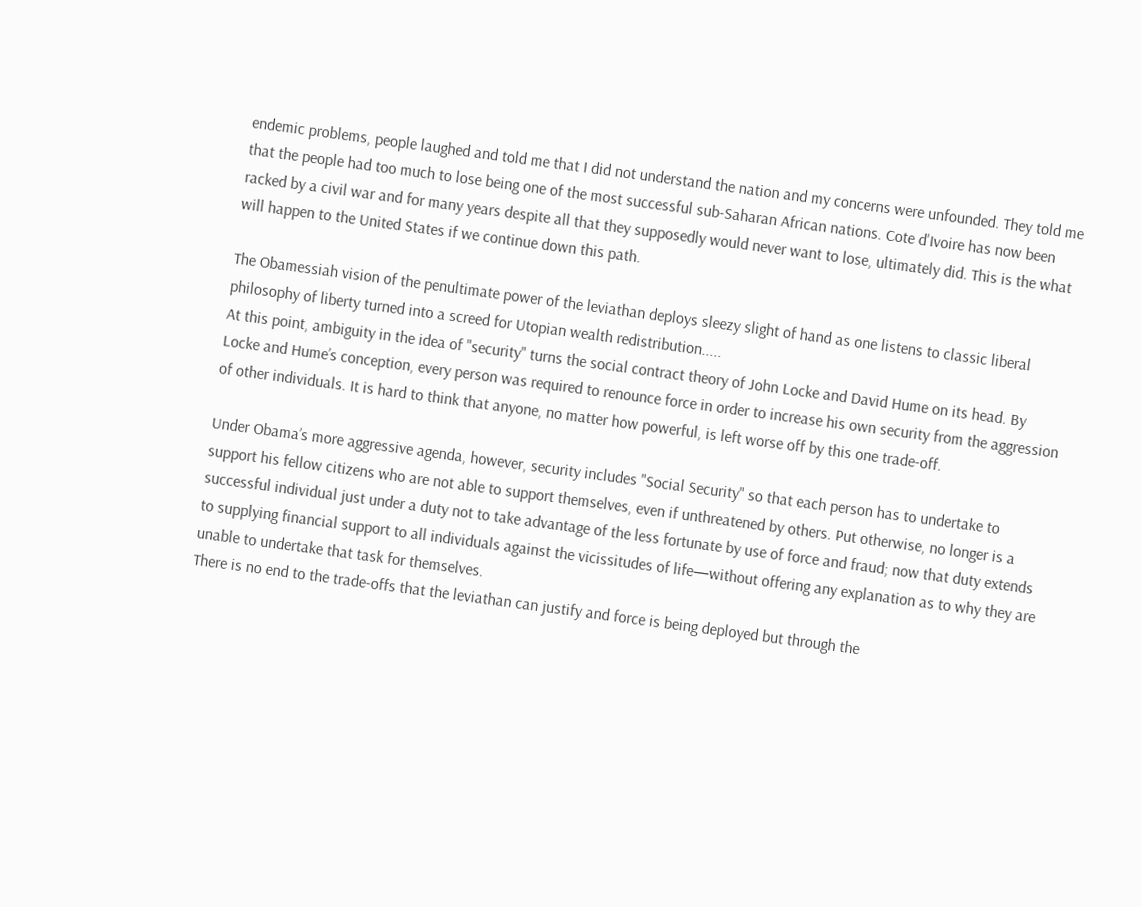endemic problems, people laughed and told me that I did not understand the nation and my concerns were unfounded. They told me that the people had too much to lose being one of the most successful sub-Saharan African nations. Cote d'Ivoire has now been racked by a civil war and for many years despite all that they supposedly would never want to lose, ultimately did. This is the what will happen to the United States if we continue down this path.

The Obamessiah vision of the penultimate power of the leviathan deploys sleezy slight of hand as one listens to classic liberal philosophy of liberty turned into a screed for Utopian wealth redistribution.....
At this point, ambiguity in the idea of "security" turns the social contract theory of John Locke and David Hume on its head. By Locke and Hume’s conception, every person was required to renounce force in order to increase his own security from the aggression of other individuals. It is hard to think that anyone, no matter how powerful, is left worse off by this one trade-off.

Under Obama’s more aggressive agenda, however, security includes "Social Security" so that each person has to undertake to support his fellow citizens who are not able to support themselves, even if unthreatened by others. Put otherwise, no longer is a successful individual just under a duty not to take advantage of the less fortunate by use of force and fraud; now that duty extends to supplying financial support to all individuals against the vicissitudes of life—without offering any explanation as to why they are unable to undertake that task for themselves.
There is no end to the trade-offs that the leviathan can justify and force is being deployed but through the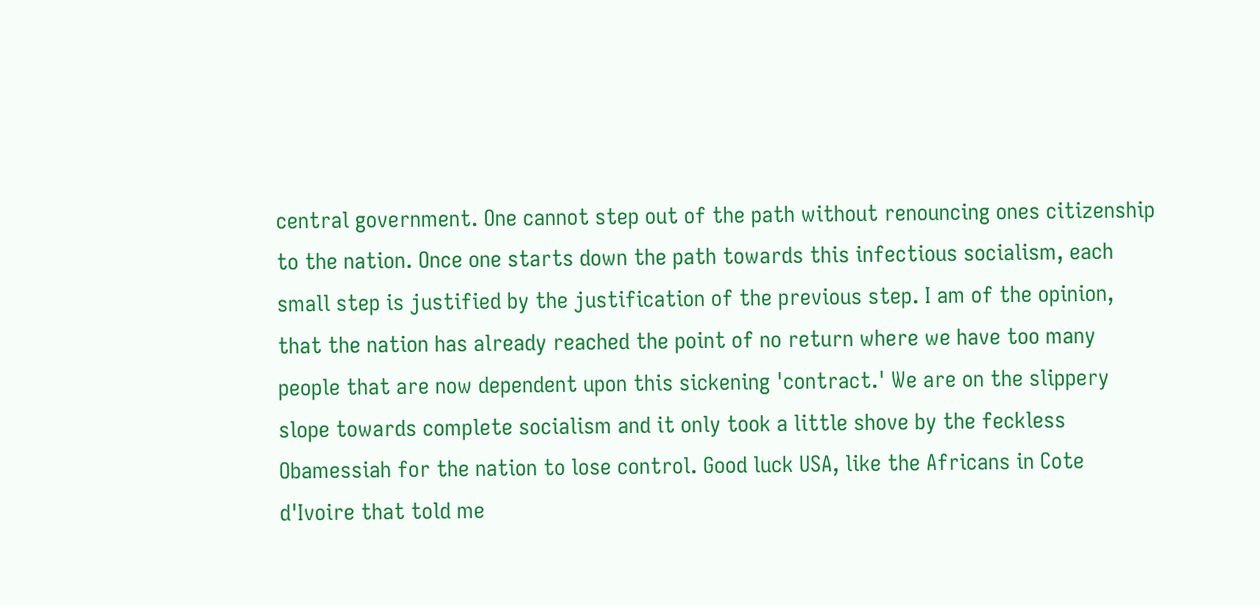central government. One cannot step out of the path without renouncing ones citizenship to the nation. Once one starts down the path towards this infectious socialism, each small step is justified by the justification of the previous step. I am of the opinion, that the nation has already reached the point of no return where we have too many people that are now dependent upon this sickening 'contract.' We are on the slippery slope towards complete socialism and it only took a little shove by the feckless Obamessiah for the nation to lose control. Good luck USA, like the Africans in Cote d'Ivoire that told me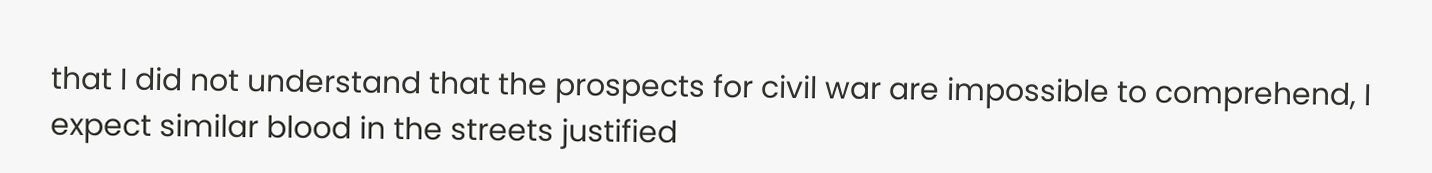that I did not understand that the prospects for civil war are impossible to comprehend, I expect similar blood in the streets justified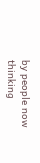by people now thinking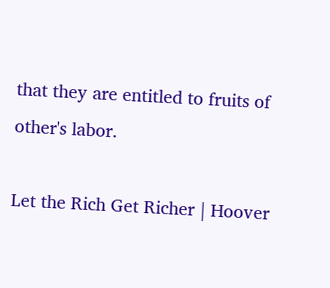that they are entitled to fruits of other's labor.

Let the Rich Get Richer | Hoover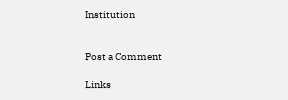Institution


Post a Comment

Links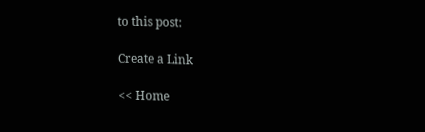to this post:

Create a Link

<< Home